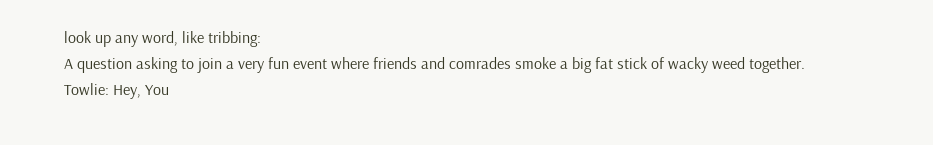look up any word, like tribbing:
A question asking to join a very fun event where friends and comrades smoke a big fat stick of wacky weed together.
Towlie: Hey, You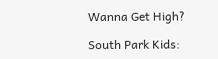Wanna Get High?

South Park Kids: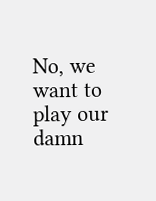No, we want to play our damn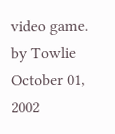video game.
by Towlie October 01, 2002